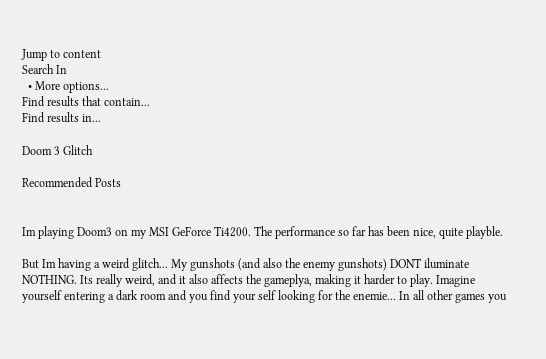Jump to content
Search In
  • More options...
Find results that contain...
Find results in...

Doom 3 Glitch

Recommended Posts


Im playing Doom3 on my MSI GeForce Ti4200. The performance so far has been nice, quite playble.

But Im having a weird glitch... My gunshots (and also the enemy gunshots) DONT iluminate NOTHING. Its really weird, and it also affects the gameplya, making it harder to play. Imagine yourself entering a dark room and you find your self looking for the enemie... In all other games you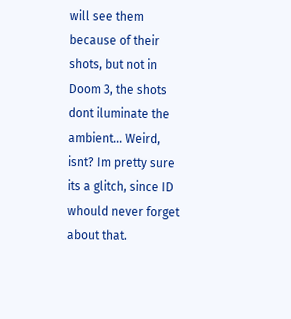will see them because of their shots, but not in Doom 3, the shots dont iluminate the ambient... Weird, isnt? Im pretty sure its a glitch, since ID whould never forget about that.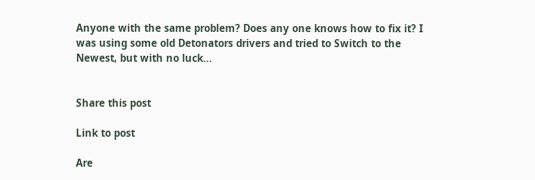Anyone with the same problem? Does any one knows how to fix it? I was using some old Detonators drivers and tried to Switch to the Newest, but with no luck...


Share this post

Link to post

Are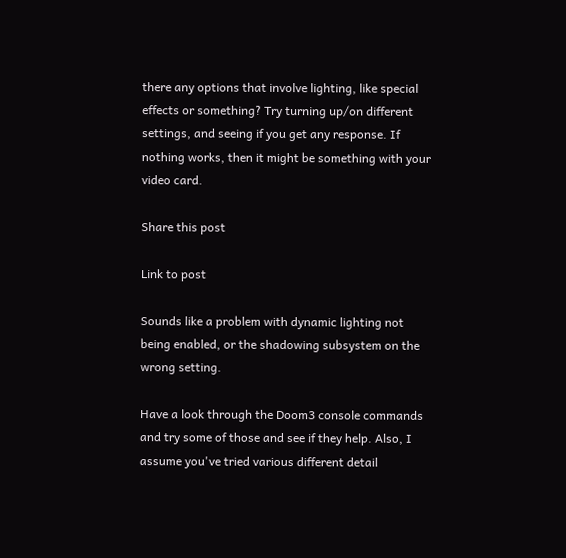there any options that involve lighting, like special effects or something? Try turning up/on different settings, and seeing if you get any response. If nothing works, then it might be something with your video card.

Share this post

Link to post

Sounds like a problem with dynamic lighting not being enabled, or the shadowing subsystem on the wrong setting.

Have a look through the Doom3 console commands and try some of those and see if they help. Also, I assume you've tried various different detail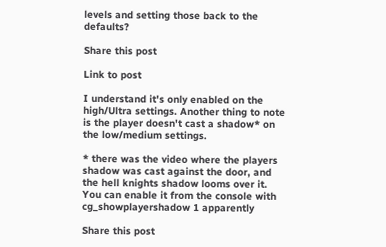levels and setting those back to the defaults?

Share this post

Link to post

I understand it's only enabled on the high/Ultra settings. Another thing to note is the player doesn't cast a shadow* on the low/medium settings.

* there was the video where the players shadow was cast against the door, and the hell knights shadow looms over it. You can enable it from the console with cg_showplayershadow 1 apparently

Share this post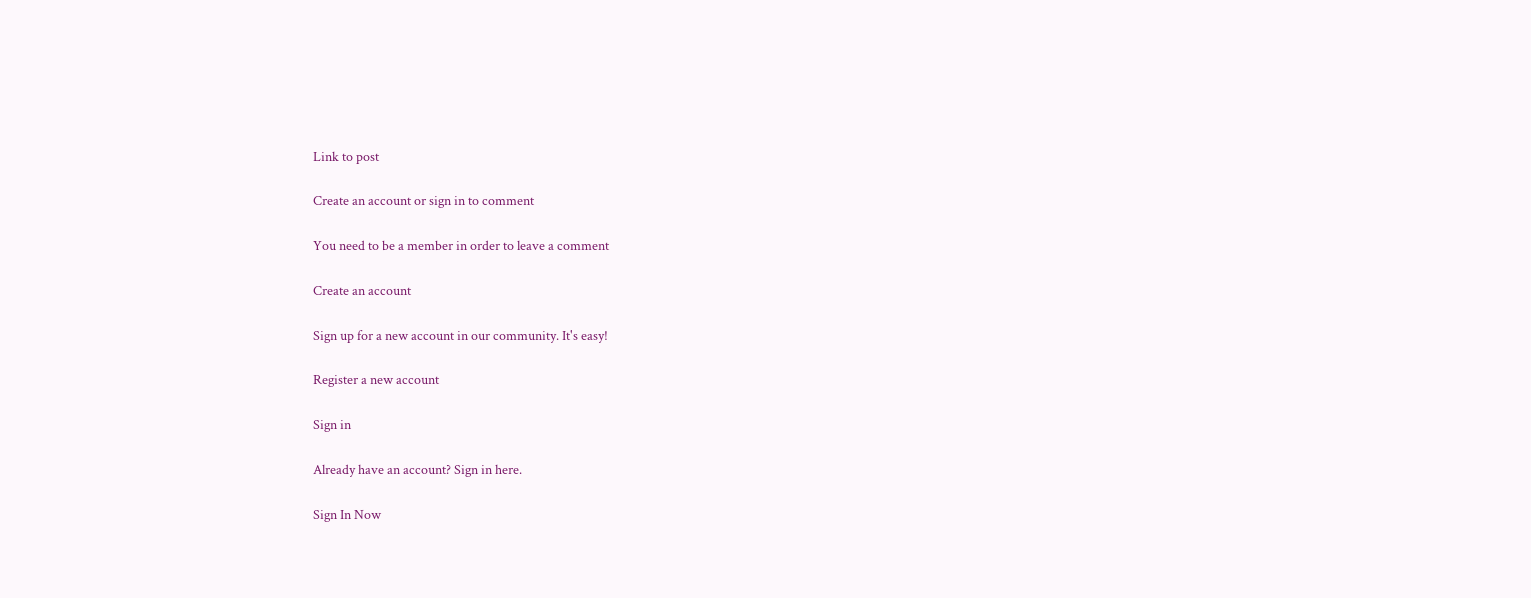Link to post

Create an account or sign in to comment

You need to be a member in order to leave a comment

Create an account

Sign up for a new account in our community. It's easy!

Register a new account

Sign in

Already have an account? Sign in here.

Sign In Now